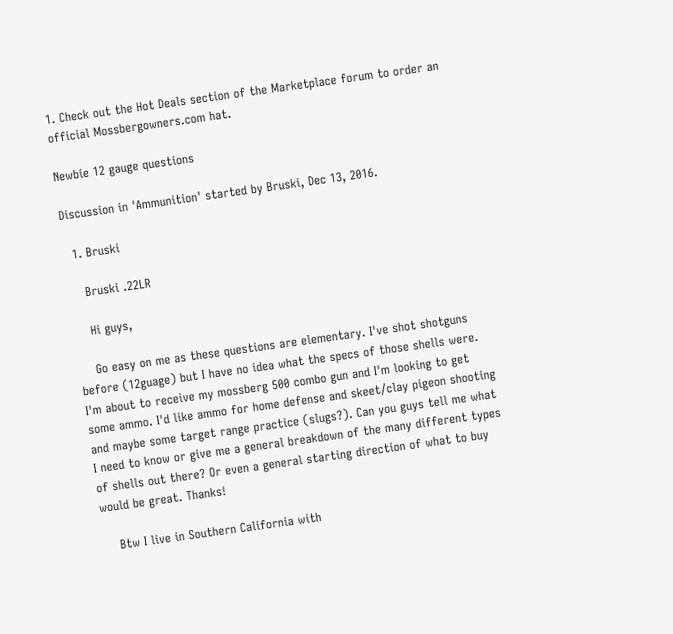1. Check out the Hot Deals section of the Marketplace forum to order an official Mossbergowners.com hat.

Newbie 12 gauge questions

Discussion in 'Ammunition' started by Bruski, Dec 13, 2016.

  1. Bruski

    Bruski .22LR

    Hi guys,

    Go easy on me as these questions are elementary. I've shot shotguns before (12guage) but I have no idea what the specs of those shells were. I'm about to receive my mossberg 500 combo gun and I'm looking to get some ammo. I'd like ammo for home defense and skeet/clay pigeon shooting and maybe some target range practice (slugs?). Can you guys tell me what I need to know or give me a general breakdown of the many different types of shells out there? Or even a general starting direction of what to buy would be great. Thanks!

    Btw I live in Southern California with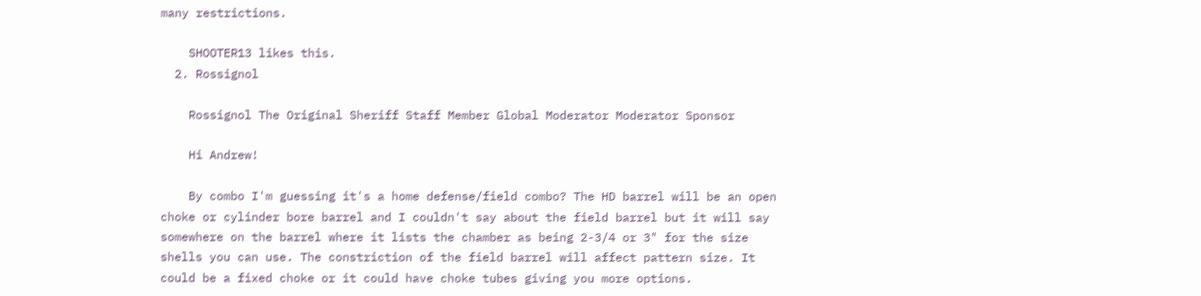many restrictions.

    SHOOTER13 likes this.
  2. Rossignol

    Rossignol The Original Sheriff Staff Member Global Moderator Moderator Sponsor

    Hi Andrew!

    By combo I'm guessing it's a home defense/field combo? The HD barrel will be an open choke or cylinder bore barrel and I couldn't say about the field barrel but it will say somewhere on the barrel where it lists the chamber as being 2-3/4 or 3" for the size shells you can use. The constriction of the field barrel will affect pattern size. It could be a fixed choke or it could have choke tubes giving you more options.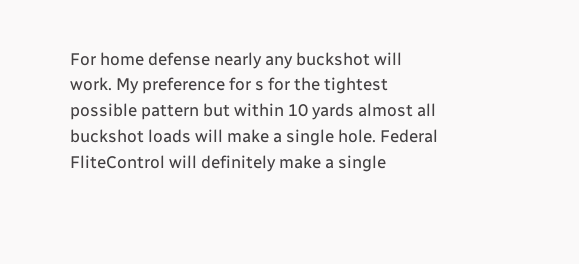For home defense nearly any buckshot will work. My preference for s for the tightest possible pattern but within 10 yards almost all buckshot loads will make a single hole. Federal FliteControl will definitely make a single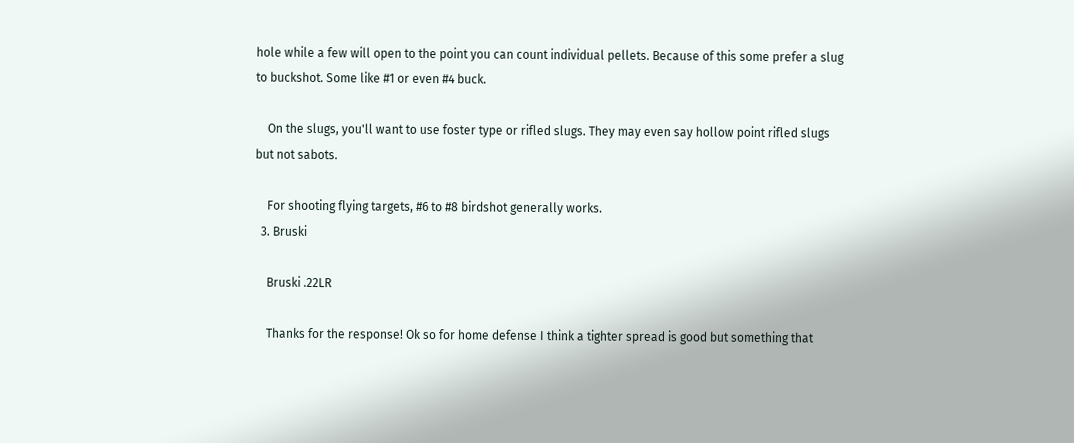hole while a few will open to the point you can count individual pellets. Because of this some prefer a slug to buckshot. Some like #1 or even #4 buck.

    On the slugs, you'll want to use foster type or rifled slugs. They may even say hollow point rifled slugs but not sabots.

    For shooting flying targets, #6 to #8 birdshot generally works.
  3. Bruski

    Bruski .22LR

    Thanks for the response! Ok so for home defense I think a tighter spread is good but something that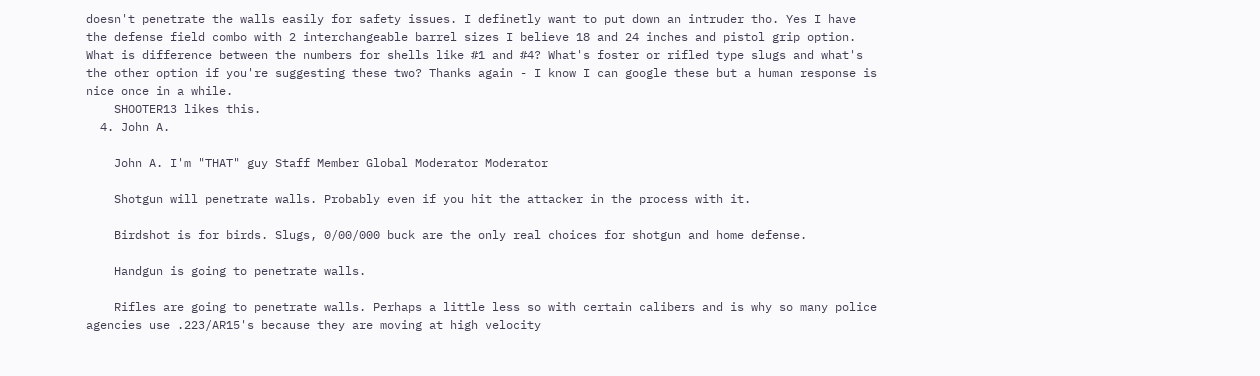doesn't penetrate the walls easily for safety issues. I definetly want to put down an intruder tho. Yes I have the defense field combo with 2 interchangeable barrel sizes I believe 18 and 24 inches and pistol grip option. What is difference between the numbers for shells like #1 and #4? What's foster or rifled type slugs and what's the other option if you're suggesting these two? Thanks again - I know I can google these but a human response is nice once in a while.
    SHOOTER13 likes this.
  4. John A.

    John A. I'm "THAT" guy Staff Member Global Moderator Moderator

    Shotgun will penetrate walls. Probably even if you hit the attacker in the process with it.

    Birdshot is for birds. Slugs, 0/00/000 buck are the only real choices for shotgun and home defense.

    Handgun is going to penetrate walls.

    Rifles are going to penetrate walls. Perhaps a little less so with certain calibers and is why so many police agencies use .223/AR15's because they are moving at high velocity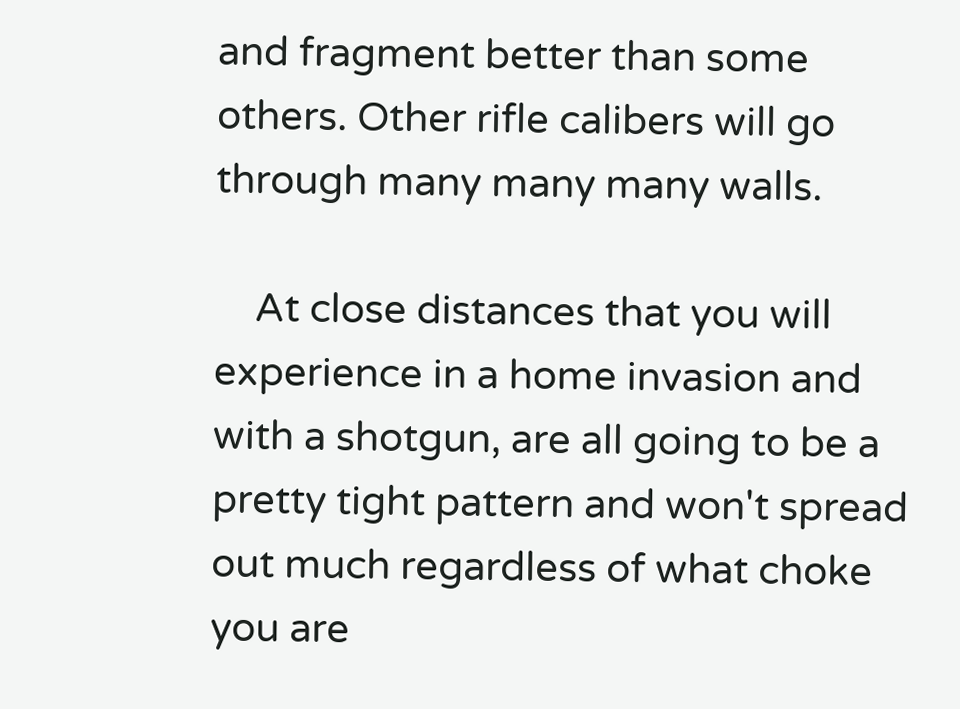and fragment better than some others. Other rifle calibers will go through many many many walls.

    At close distances that you will experience in a home invasion and with a shotgun, are all going to be a pretty tight pattern and won't spread out much regardless of what choke you are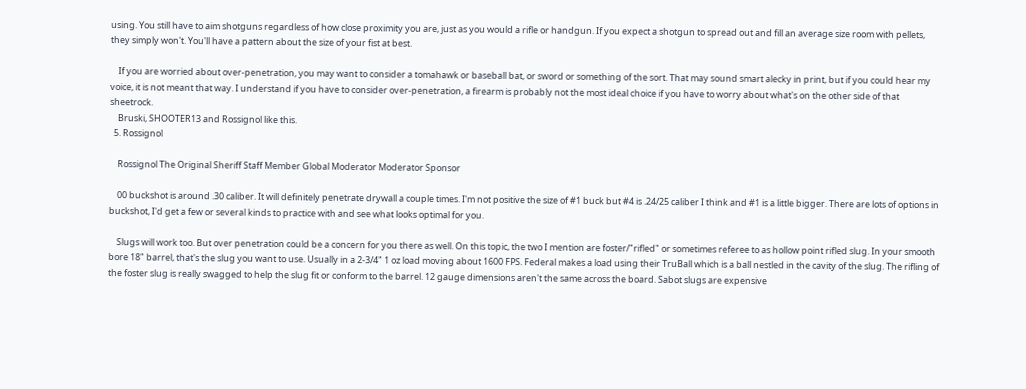using. You still have to aim shotguns regardless of how close proximity you are, just as you would a rifle or handgun. If you expect a shotgun to spread out and fill an average size room with pellets, they simply won't. You'll have a pattern about the size of your fist at best.

    If you are worried about over-penetration, you may want to consider a tomahawk or baseball bat, or sword or something of the sort. That may sound smart alecky in print, but if you could hear my voice, it is not meant that way. I understand if you have to consider over-penetration, a firearm is probably not the most ideal choice if you have to worry about what's on the other side of that sheetrock.
    Bruski, SHOOTER13 and Rossignol like this.
  5. Rossignol

    Rossignol The Original Sheriff Staff Member Global Moderator Moderator Sponsor

    00 buckshot is around .30 caliber. It will definitely penetrate drywall a couple times. I'm not positive the size of #1 buck but #4 is .24/25 caliber I think and #1 is a little bigger. There are lots of options in buckshot, I'd get a few or several kinds to practice with and see what looks optimal for you.

    Slugs will work too. But over penetration could be a concern for you there as well. On this topic, the two I mention are foster/"rifled" or sometimes referee to as hollow point rifled slug. In your smooth bore 18" barrel, that's the slug you want to use. Usually in a 2-3/4" 1 oz load moving about 1600 FPS. Federal makes a load using their TruBall which is a ball nestled in the cavity of the slug. The rifling of the foster slug is really swagged to help the slug fit or conform to the barrel. 12 gauge dimensions aren't the same across the board. Sabot slugs are expensive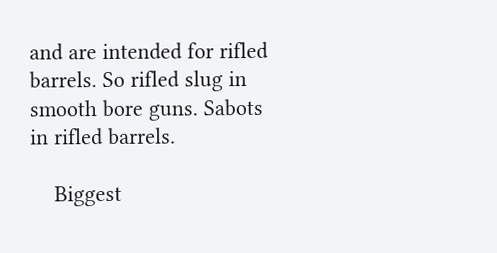and are intended for rifled barrels. So rifled slug in smooth bore guns. Sabots in rifled barrels.

    Biggest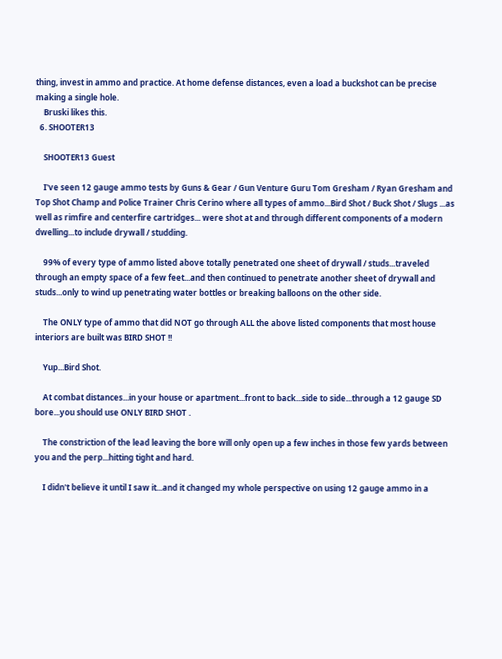thing, invest in ammo and practice. At home defense distances, even a load a buckshot can be precise making a single hole.
    Bruski likes this.
  6. SHOOTER13

    SHOOTER13 Guest

    I've seen 12 gauge ammo tests by Guns & Gear / Gun Venture Guru Tom Gresham / Ryan Gresham and Top Shot Champ and Police Trainer Chris Cerino where all types of ammo...Bird Shot / Buck Shot / Slugs ...as well as rimfire and centerfire cartridges... were shot at and through different components of a modern dwelling...to include drywall / studding.

    99% of every type of ammo listed above totally penetrated one sheet of drywall / studs...traveled through an empty space of a few feet...and then continued to penetrate another sheet of drywall and studs...only to wind up penetrating water bottles or breaking balloons on the other side.

    The ONLY type of ammo that did NOT go through ALL the above listed components that most house interiors are built was BIRD SHOT !!

    Yup...Bird Shot.

    At combat distances...in your house or apartment...front to back...side to side...through a 12 gauge SD bore...you should use ONLY BIRD SHOT .

    The constriction of the lead leaving the bore will only open up a few inches in those few yards between you and the perp...hitting tight and hard.

    I didn't believe it until I saw it...and it changed my whole perspective on using 12 gauge ammo in a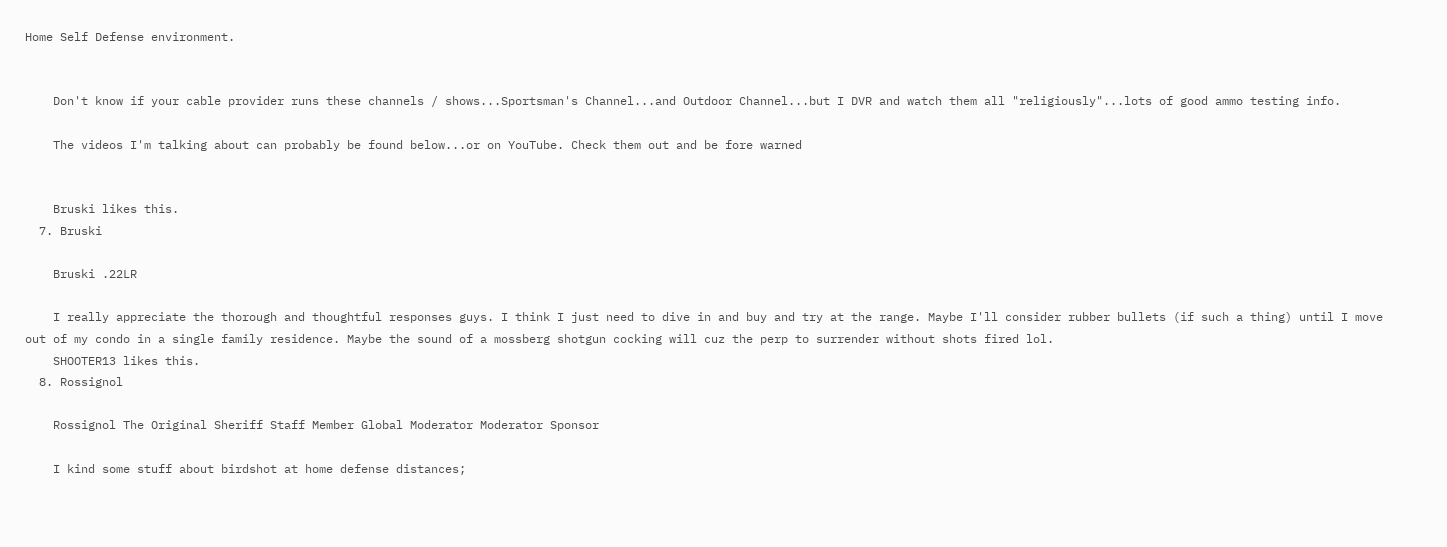Home Self Defense environment.


    Don't know if your cable provider runs these channels / shows...Sportsman's Channel...and Outdoor Channel...but I DVR and watch them all "religiously"...lots of good ammo testing info.

    The videos I'm talking about can probably be found below...or on YouTube. Check them out and be fore warned


    Bruski likes this.
  7. Bruski

    Bruski .22LR

    I really appreciate the thorough and thoughtful responses guys. I think I just need to dive in and buy and try at the range. Maybe I'll consider rubber bullets (if such a thing) until I move out of my condo in a single family residence. Maybe the sound of a mossberg shotgun cocking will cuz the perp to surrender without shots fired lol.
    SHOOTER13 likes this.
  8. Rossignol

    Rossignol The Original Sheriff Staff Member Global Moderator Moderator Sponsor

    I kind some stuff about birdshot at home defense distances;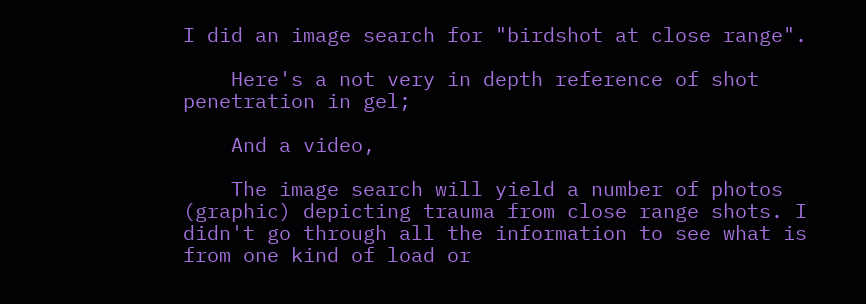I did an image search for "birdshot at close range".

    Here's a not very in depth reference of shot penetration in gel;

    And a video,

    The image search will yield a number of photos (graphic) depicting trauma from close range shots. I didn't go through all the information to see what is from one kind of load or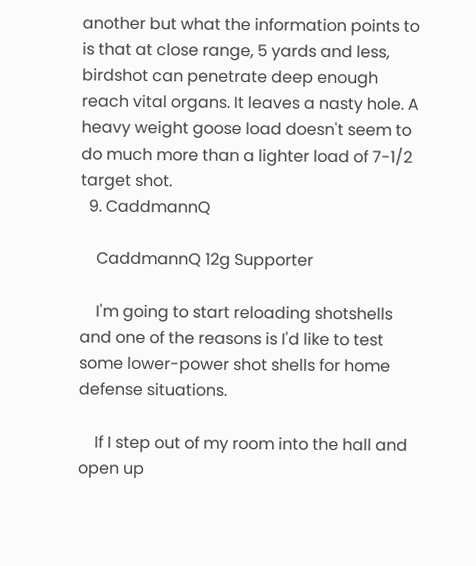another but what the information points to is that at close range, 5 yards and less, birdshot can penetrate deep enough reach vital organs. It leaves a nasty hole. A heavy weight goose load doesn't seem to do much more than a lighter load of 7-1/2 target shot.
  9. CaddmannQ

    CaddmannQ 12g Supporter

    I'm going to start reloading shotshells and one of the reasons is I'd like to test some lower-power shot shells for home defense situations.

    If I step out of my room into the hall and open up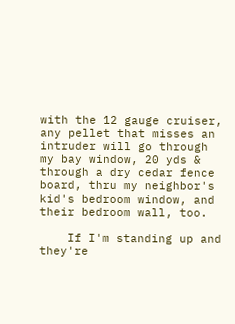with the 12 gauge cruiser, any pellet that misses an intruder will go through my bay window, 20 yds & through a dry cedar fence board, thru my neighbor's kid's bedroom window, and their bedroom wall, too.

    If I'm standing up and they're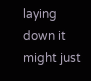laying down it might just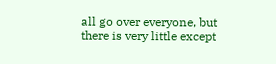all go over everyone, but there is very little except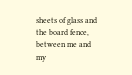sheets of glass and the board fence, between me and my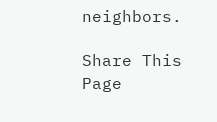neighbors.

Share This Page